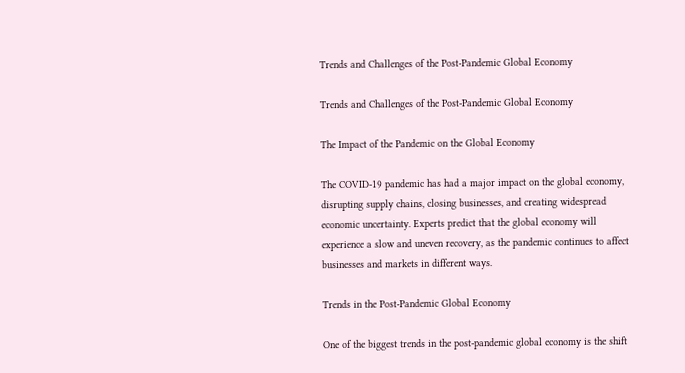Trends and Challenges of the Post-Pandemic Global Economy

Trends and Challenges of the Post-Pandemic Global Economy

The Impact of the Pandemic on the Global Economy

The COVID-19 pandemic has had a major impact on the global economy, disrupting supply chains, closing businesses, and creating widespread economic uncertainty. Experts predict that the global economy will experience a slow and uneven recovery, as the pandemic continues to affect businesses and markets in different ways.

Trends in the Post-Pandemic Global Economy

One of the biggest trends in the post-pandemic global economy is the shift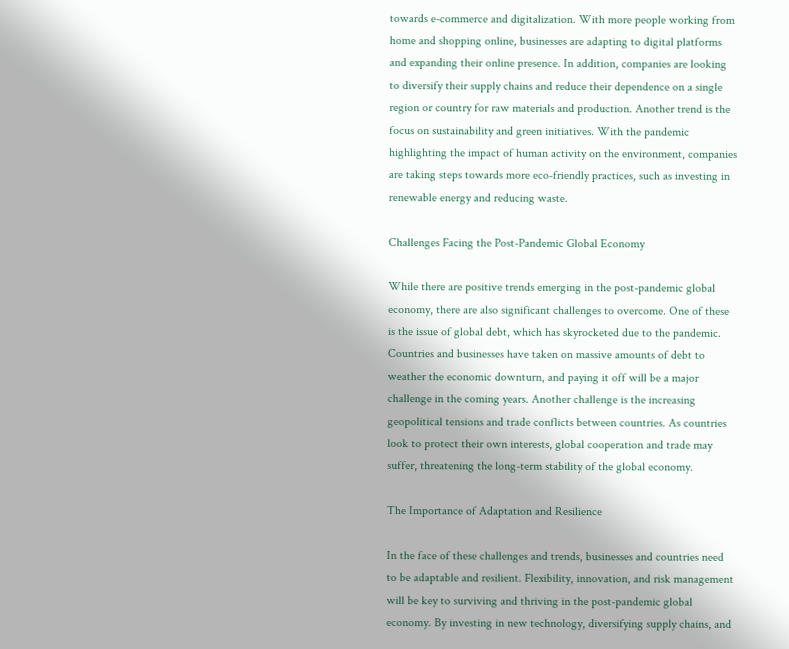towards e-commerce and digitalization. With more people working from home and shopping online, businesses are adapting to digital platforms and expanding their online presence. In addition, companies are looking to diversify their supply chains and reduce their dependence on a single region or country for raw materials and production. Another trend is the focus on sustainability and green initiatives. With the pandemic highlighting the impact of human activity on the environment, companies are taking steps towards more eco-friendly practices, such as investing in renewable energy and reducing waste.

Challenges Facing the Post-Pandemic Global Economy

While there are positive trends emerging in the post-pandemic global economy, there are also significant challenges to overcome. One of these is the issue of global debt, which has skyrocketed due to the pandemic. Countries and businesses have taken on massive amounts of debt to weather the economic downturn, and paying it off will be a major challenge in the coming years. Another challenge is the increasing geopolitical tensions and trade conflicts between countries. As countries look to protect their own interests, global cooperation and trade may suffer, threatening the long-term stability of the global economy.

The Importance of Adaptation and Resilience

In the face of these challenges and trends, businesses and countries need to be adaptable and resilient. Flexibility, innovation, and risk management will be key to surviving and thriving in the post-pandemic global economy. By investing in new technology, diversifying supply chains, and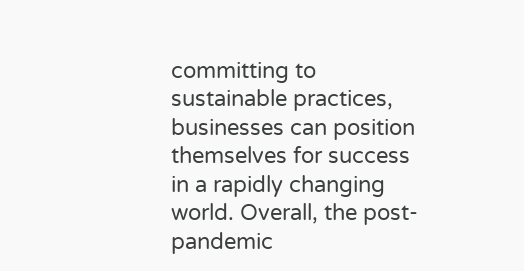committing to sustainable practices, businesses can position themselves for success in a rapidly changing world. Overall, the post-pandemic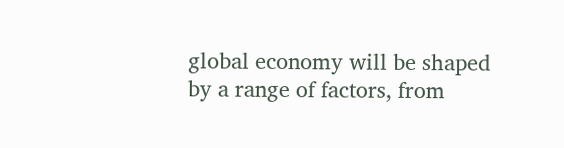global economy will be shaped by a range of factors, from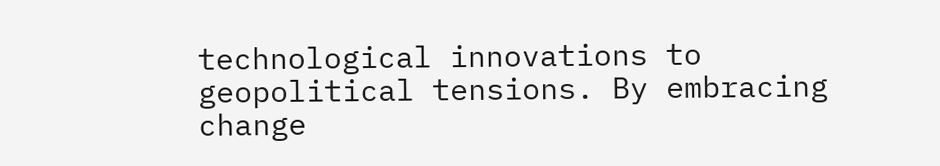technological innovations to geopolitical tensions. By embracing change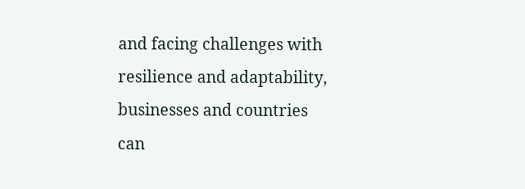and facing challenges with resilience and adaptability, businesses and countries can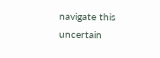navigate this uncertain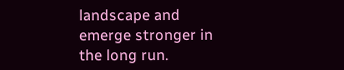landscape and emerge stronger in the long run.